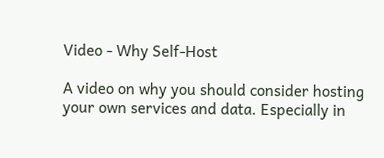Video - Why Self-Host

A video on why you should consider hosting your own services and data. Especially in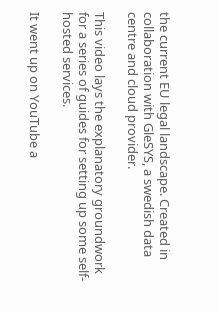the current EU legal landscape. Created in collaboration with GleSYS, a swedish data centre and cloud provider.

This video lays the explanatory groundwork for a series of guides for setting up some self-hosted services.

It went up on YouTube a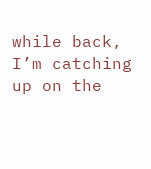while back, I’m catching up on the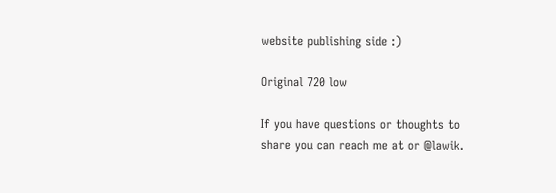website publishing side :)

Original 720 low

If you have questions or thoughts to share you can reach me at or @lawik.